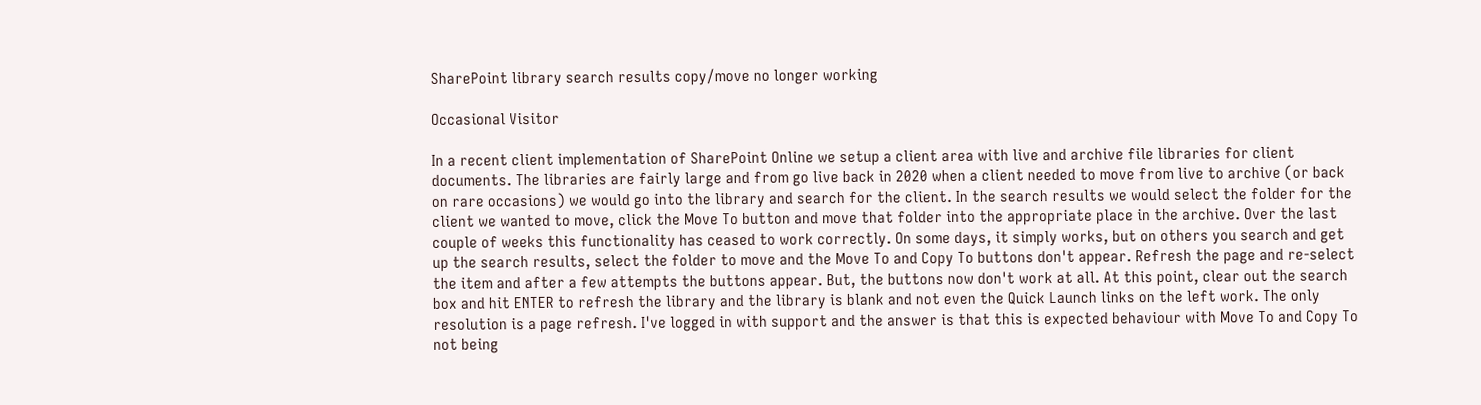SharePoint library search results copy/move no longer working

Occasional Visitor

In a recent client implementation of SharePoint Online we setup a client area with live and archive file libraries for client documents. The libraries are fairly large and from go live back in 2020 when a client needed to move from live to archive (or back on rare occasions) we would go into the library and search for the client. In the search results we would select the folder for the client we wanted to move, click the Move To button and move that folder into the appropriate place in the archive. Over the last couple of weeks this functionality has ceased to work correctly. On some days, it simply works, but on others you search and get up the search results, select the folder to move and the Move To and Copy To buttons don't appear. Refresh the page and re-select the item and after a few attempts the buttons appear. But, the buttons now don't work at all. At this point, clear out the search box and hit ENTER to refresh the library and the library is blank and not even the Quick Launch links on the left work. The only resolution is a page refresh. I've logged in with support and the answer is that this is expected behaviour with Move To and Copy To not being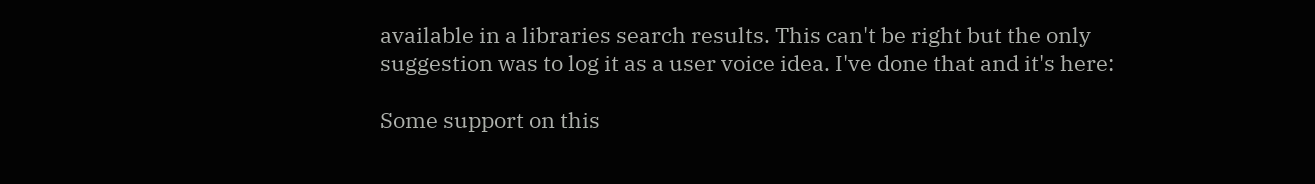available in a libraries search results. This can't be right but the only suggestion was to log it as a user voice idea. I've done that and it's here:

Some support on this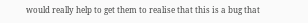would really help to get them to realise that this is a bug that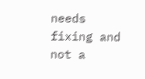needs fixing and not a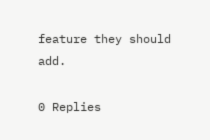feature they should add.

0 Replies